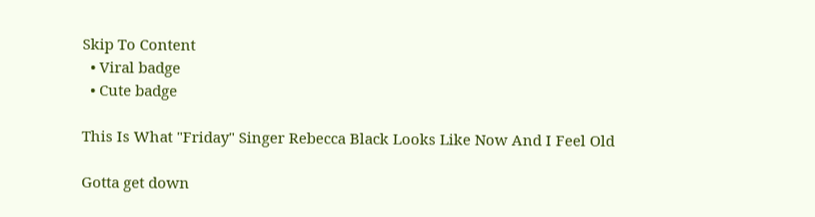Skip To Content
  • Viral badge
  • Cute badge

This Is What "Friday" Singer Rebecca Black Looks Like Now And I Feel Old

Gotta get down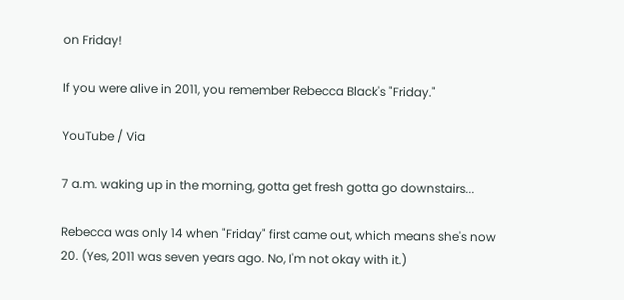on Friday!

If you were alive in 2011, you remember Rebecca Black's "Friday."

YouTube / Via

7 a.m. waking up in the morning, gotta get fresh gotta go downstairs...

Rebecca was only 14 when "Friday" first came out, which means she's now 20. (Yes, 2011 was seven years ago. No, I'm not okay with it.)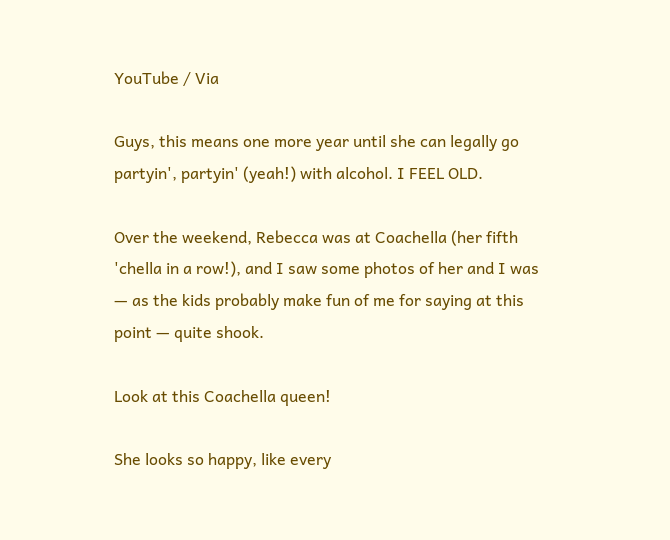YouTube / Via

Guys, this means one more year until she can legally go partyin', partyin' (yeah!) with alcohol. I FEEL OLD.

Over the weekend, Rebecca was at Coachella (her fifth 'chella in a row!), and I saw some photos of her and I was — as the kids probably make fun of me for saying at this point — quite shook.

Look at this Coachella queen!

She looks so happy, like every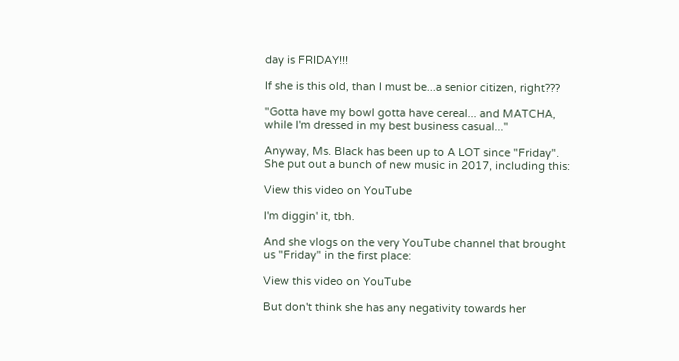day is FRIDAY!!!

If she is this old, than I must be...a senior citizen, right???

"Gotta have my bowl gotta have cereal... and MATCHA, while I'm dressed in my best business casual..."

Anyway, Ms. Black has been up to A LOT since "Friday". She put out a bunch of new music in 2017, including this:

View this video on YouTube

I'm diggin' it, tbh.

And she vlogs on the very YouTube channel that brought us "Friday" in the first place:

View this video on YouTube

But don't think she has any negativity towards her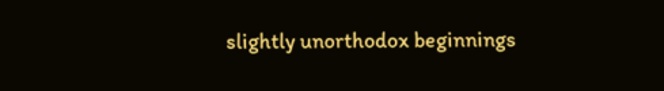slightly unorthodox beginnings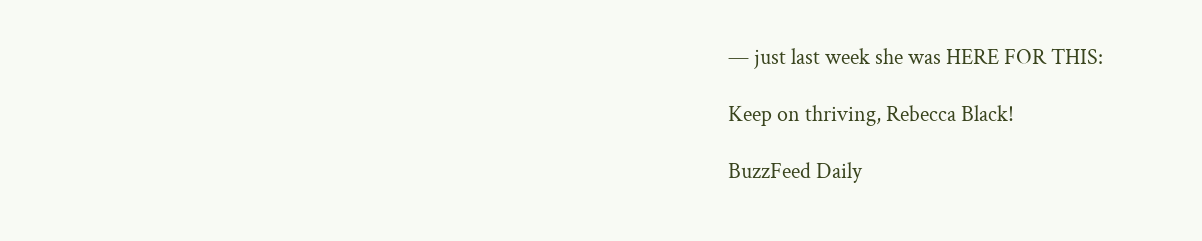— just last week she was HERE FOR THIS:

Keep on thriving, Rebecca Black!

BuzzFeed Daily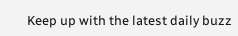Keep up with the latest daily buzz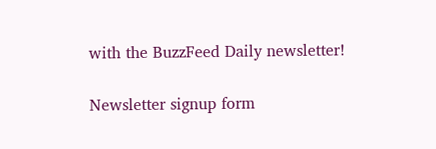with the BuzzFeed Daily newsletter!

Newsletter signup form